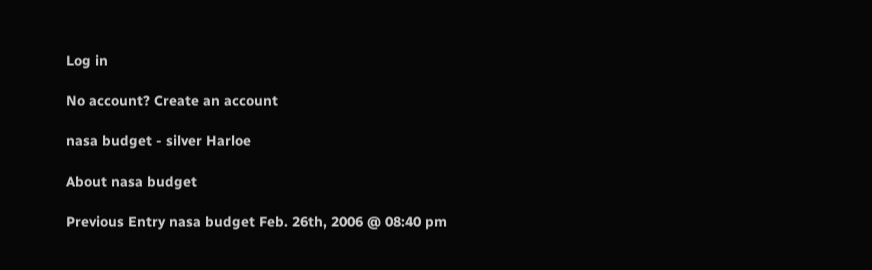Log in

No account? Create an account

nasa budget - silver Harloe

About nasa budget

Previous Entry nasa budget Feb. 26th, 2006 @ 08:40 pm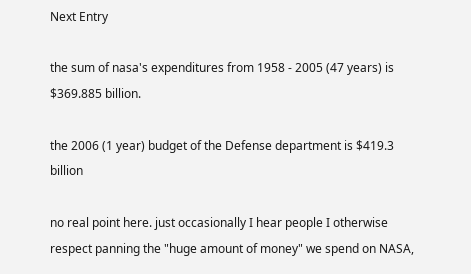Next Entry

the sum of nasa's expenditures from 1958 - 2005 (47 years) is $369.885 billion.

the 2006 (1 year) budget of the Defense department is $419.3 billion

no real point here. just occasionally I hear people I otherwise respect panning the "huge amount of money" we spend on NASA,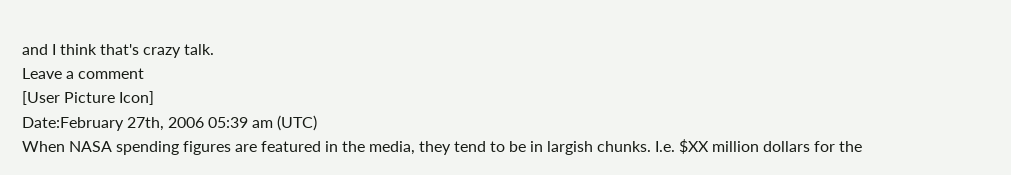and I think that's crazy talk.
Leave a comment
[User Picture Icon]
Date:February 27th, 2006 05:39 am (UTC)
When NASA spending figures are featured in the media, they tend to be in largish chunks. I.e. $XX million dollars for the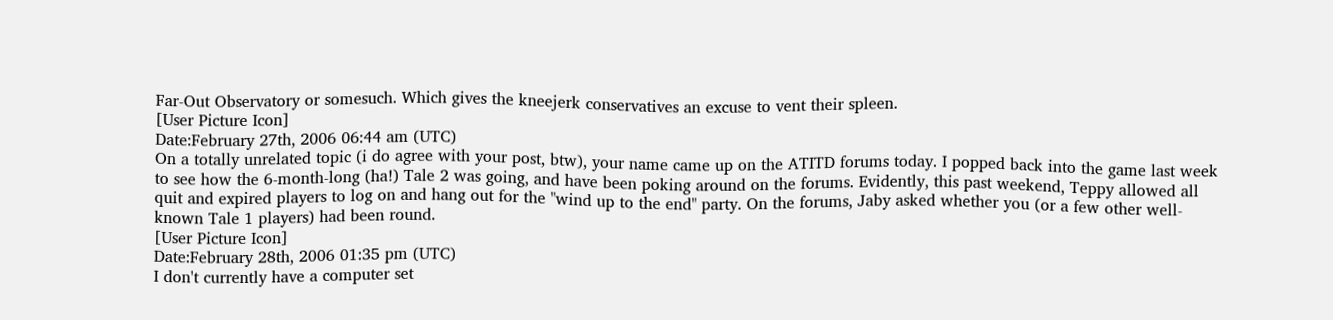Far-Out Observatory or somesuch. Which gives the kneejerk conservatives an excuse to vent their spleen.
[User Picture Icon]
Date:February 27th, 2006 06:44 am (UTC)
On a totally unrelated topic (i do agree with your post, btw), your name came up on the ATITD forums today. I popped back into the game last week to see how the 6-month-long (ha!) Tale 2 was going, and have been poking around on the forums. Evidently, this past weekend, Teppy allowed all quit and expired players to log on and hang out for the "wind up to the end" party. On the forums, Jaby asked whether you (or a few other well-known Tale 1 players) had been round.
[User Picture Icon]
Date:February 28th, 2006 01:35 pm (UTC)
I don't currently have a computer set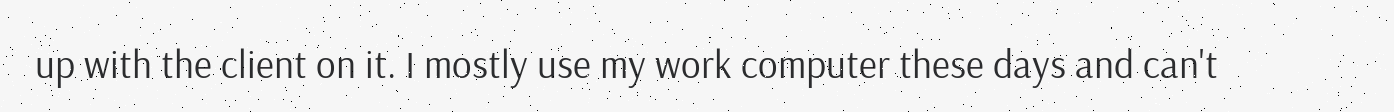up with the client on it. I mostly use my work computer these days and can't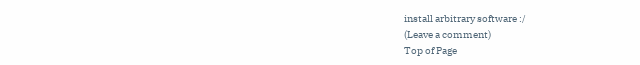install arbitrary software :/
(Leave a comment)
Top of Page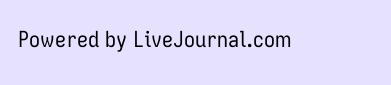Powered by LiveJournal.com